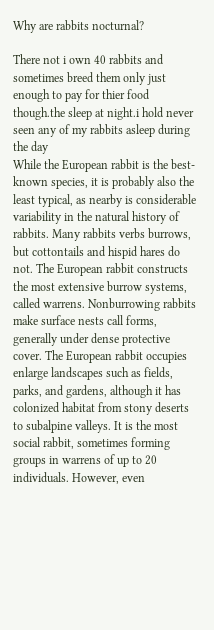Why are rabbits nocturnal?

There not i own 40 rabbits and sometimes breed them only just enough to pay for thier food though.the sleep at night.i hold never seen any of my rabbits asleep during the day
While the European rabbit is the best-known species, it is probably also the least typical, as nearby is considerable variability in the natural history of rabbits. Many rabbits verbs burrows, but cottontails and hispid hares do not. The European rabbit constructs the most extensive burrow systems, called warrens. Nonburrowing rabbits make surface nests call forms, generally under dense protective cover. The European rabbit occupies enlarge landscapes such as fields, parks, and gardens, although it has colonized habitat from stony deserts to subalpine valleys. It is the most social rabbit, sometimes forming groups in warrens of up to 20 individuals. However, even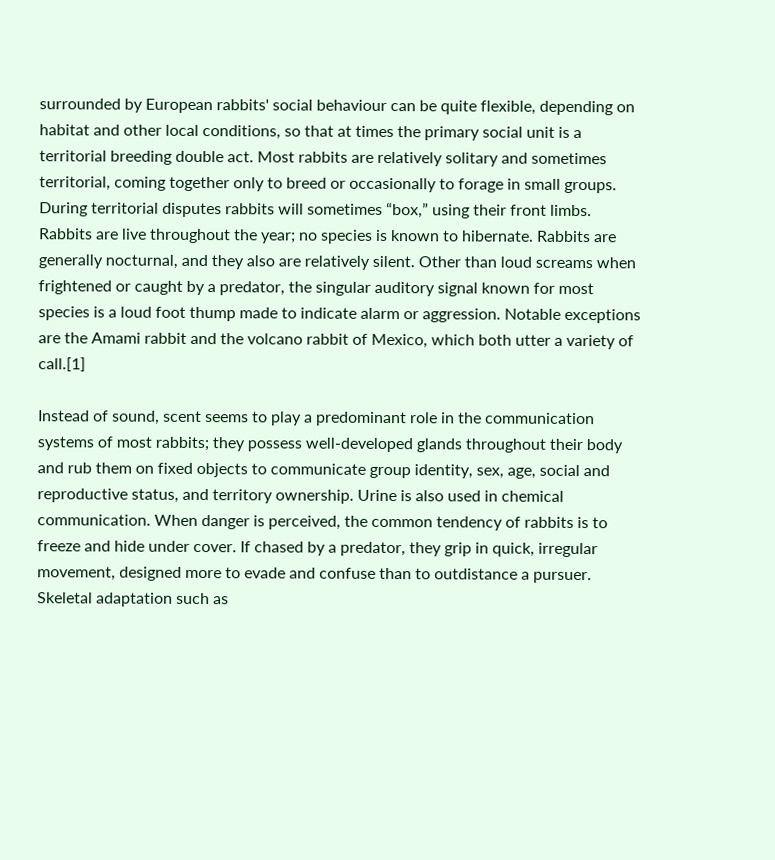surrounded by European rabbits' social behaviour can be quite flexible, depending on habitat and other local conditions, so that at times the primary social unit is a territorial breeding double act. Most rabbits are relatively solitary and sometimes territorial, coming together only to breed or occasionally to forage in small groups. During territorial disputes rabbits will sometimes “box,” using their front limbs. Rabbits are live throughout the year; no species is known to hibernate. Rabbits are generally nocturnal, and they also are relatively silent. Other than loud screams when frightened or caught by a predator, the singular auditory signal known for most species is a loud foot thump made to indicate alarm or aggression. Notable exceptions are the Amami rabbit and the volcano rabbit of Mexico, which both utter a variety of call.[1]

Instead of sound, scent seems to play a predominant role in the communication systems of most rabbits; they possess well-developed glands throughout their body and rub them on fixed objects to communicate group identity, sex, age, social and reproductive status, and territory ownership. Urine is also used in chemical communication. When danger is perceived, the common tendency of rabbits is to freeze and hide under cover. If chased by a predator, they grip in quick, irregular movement, designed more to evade and confuse than to outdistance a pursuer. Skeletal adaptation such as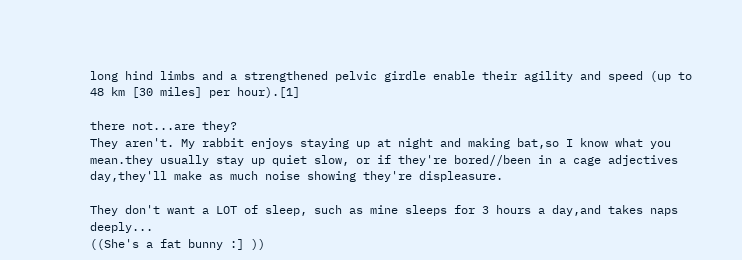long hind limbs and a strengthened pelvic girdle enable their agility and speed (up to 48 km [30 miles] per hour).[1]

there not...are they?
They aren't. My rabbit enjoys staying up at night and making bat,so I know what you mean.they usually stay up quiet slow, or if they're bored//been in a cage adjectives day,they'll make as much noise showing they're displeasure.

They don't want a LOT of sleep, such as mine sleeps for 3 hours a day,and takes naps deeply...
((She's a fat bunny :] ))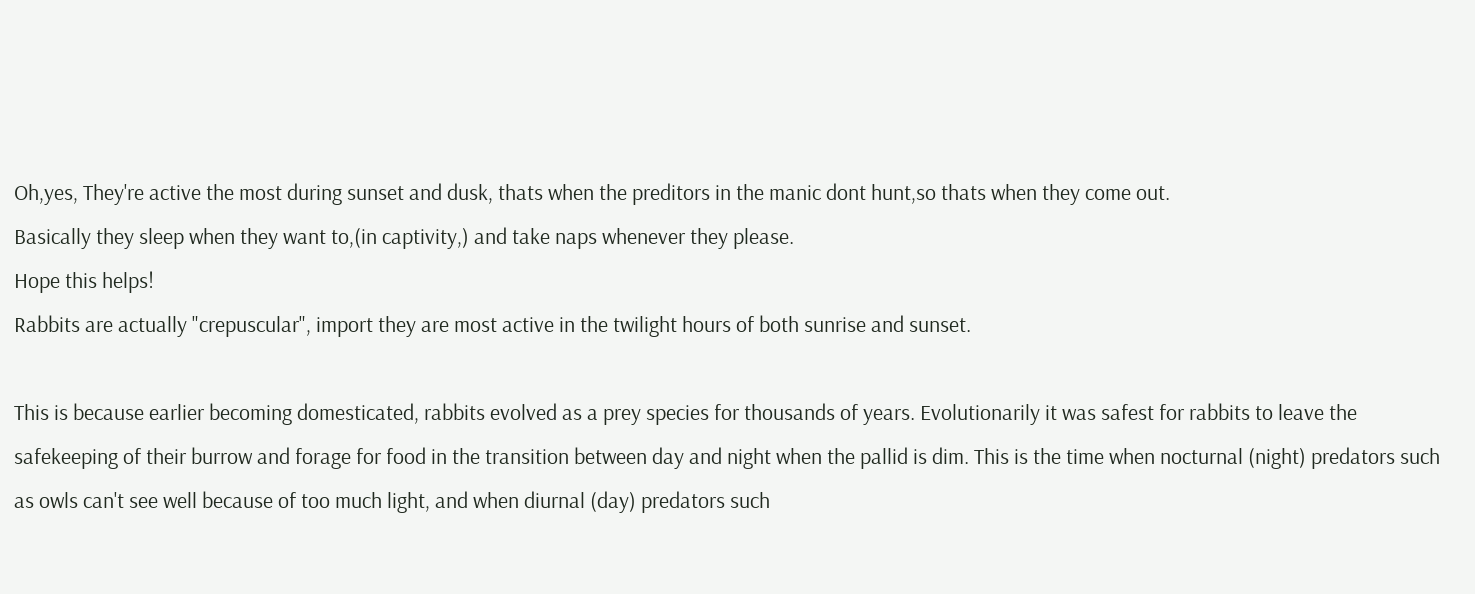Oh,yes, They're active the most during sunset and dusk, thats when the preditors in the manic dont hunt,so thats when they come out.
Basically they sleep when they want to,(in captivity,) and take naps whenever they please.
Hope this helps!
Rabbits are actually "crepuscular", import they are most active in the twilight hours of both sunrise and sunset.

This is because earlier becoming domesticated, rabbits evolved as a prey species for thousands of years. Evolutionarily it was safest for rabbits to leave the safekeeping of their burrow and forage for food in the transition between day and night when the pallid is dim. This is the time when nocturnal (night) predators such as owls can't see well because of too much light, and when diurnal (day) predators such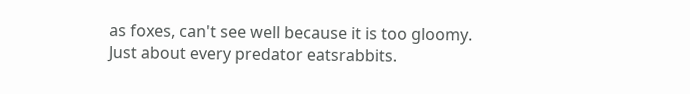as foxes, can't see well because it is too gloomy. Just about every predator eatsrabbits.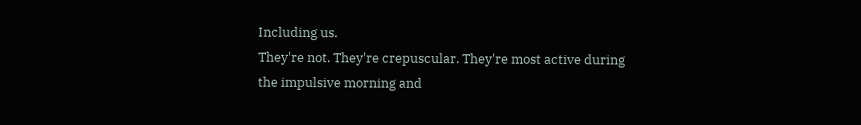Including us.
They're not. They're crepuscular. They're most active during the impulsive morning and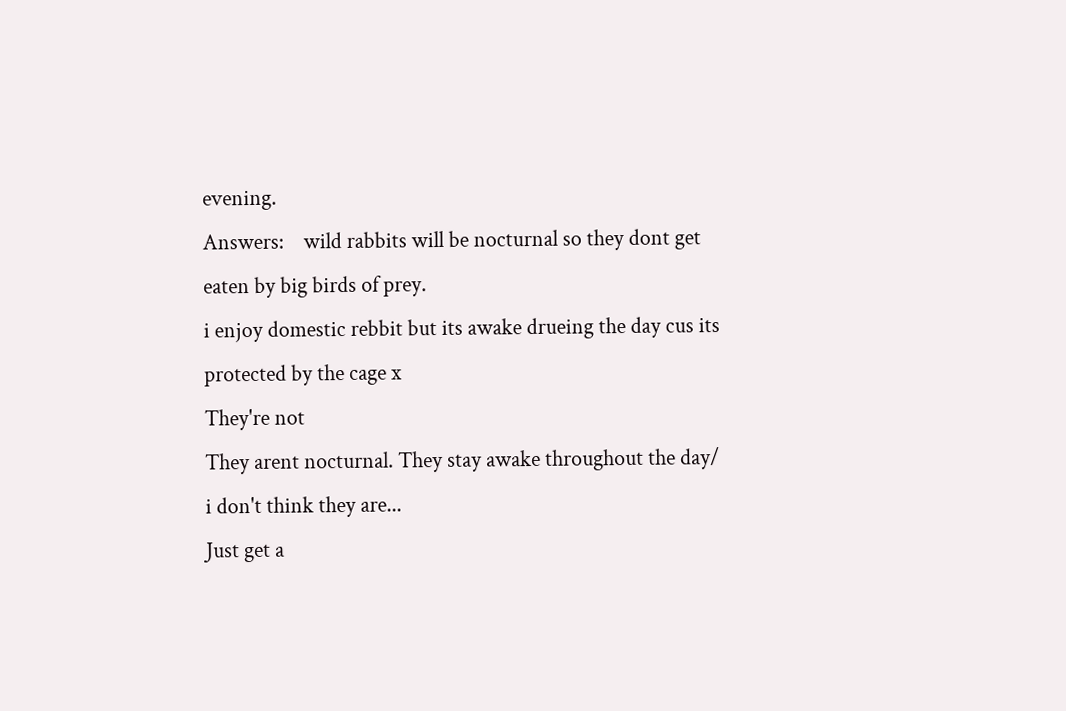evening.
Answers:    wild rabbits will be nocturnal so they dont get eaten by big birds of prey.
i enjoy domestic rebbit but its awake drueing the day cus its protected by the cage x
They're not
They arent nocturnal. They stay awake throughout the day/
i don't think they are...
Just get a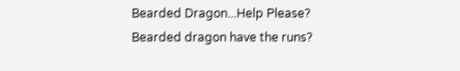Bearded Dragon...Help Please?    Bearded dragon have the runs?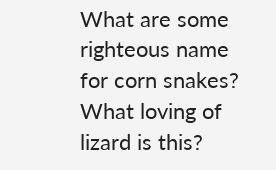What are some righteous name for corn snakes?   What loving of lizard is this?